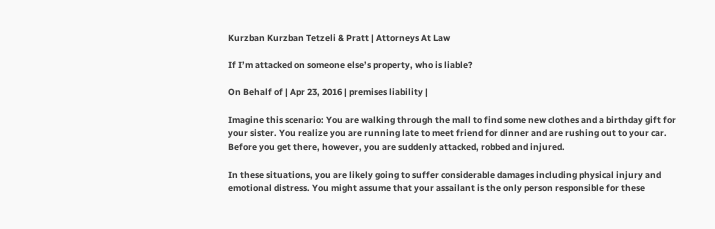Kurzban Kurzban Tetzeli & Pratt | Attorneys At Law

If I’m attacked on someone else’s property, who is liable?

On Behalf of | Apr 23, 2016 | premises liability |

Imagine this scenario: You are walking through the mall to find some new clothes and a birthday gift for your sister. You realize you are running late to meet friend for dinner and are rushing out to your car. Before you get there, however, you are suddenly attacked, robbed and injured.

In these situations, you are likely going to suffer considerable damages including physical injury and emotional distress. You might assume that your assailant is the only person responsible for these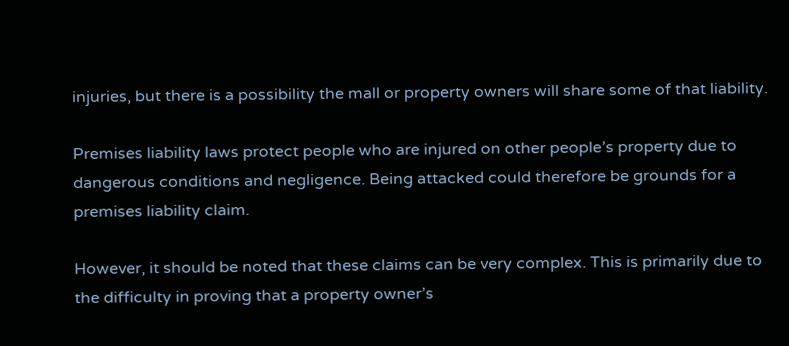injuries, but there is a possibility the mall or property owners will share some of that liability.

Premises liability laws protect people who are injured on other people’s property due to dangerous conditions and negligence. Being attacked could therefore be grounds for a premises liability claim.

However, it should be noted that these claims can be very complex. This is primarily due to the difficulty in proving that a property owner’s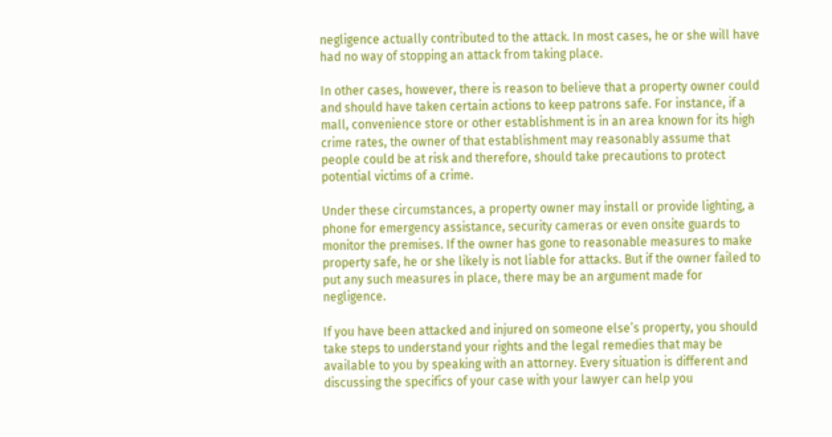negligence actually contributed to the attack. In most cases, he or she will have had no way of stopping an attack from taking place.

In other cases, however, there is reason to believe that a property owner could and should have taken certain actions to keep patrons safe. For instance, if a mall, convenience store or other establishment is in an area known for its high crime rates, the owner of that establishment may reasonably assume that people could be at risk and therefore, should take precautions to protect potential victims of a crime.

Under these circumstances, a property owner may install or provide lighting, a phone for emergency assistance, security cameras or even onsite guards to monitor the premises. If the owner has gone to reasonable measures to make property safe, he or she likely is not liable for attacks. But if the owner failed to put any such measures in place, there may be an argument made for negligence.

If you have been attacked and injured on someone else’s property, you should take steps to understand your rights and the legal remedies that may be available to you by speaking with an attorney. Every situation is different and discussing the specifics of your case with your lawyer can help you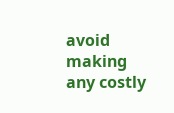avoid making any costly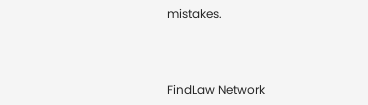mistakes.



FindLaw Network